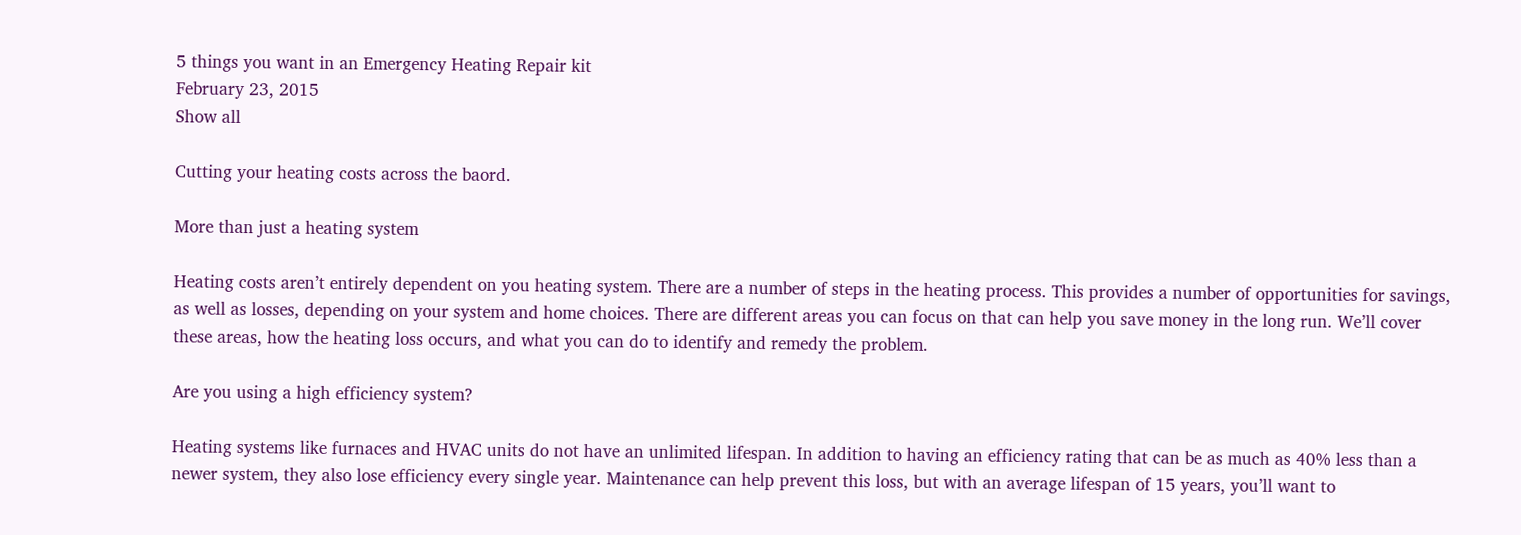5 things you want in an Emergency Heating Repair kit
February 23, 2015
Show all

Cutting your heating costs across the baord.

More than just a heating system

Heating costs aren’t entirely dependent on you heating system. There are a number of steps in the heating process. This provides a number of opportunities for savings, as well as losses, depending on your system and home choices. There are different areas you can focus on that can help you save money in the long run. We’ll cover these areas, how the heating loss occurs, and what you can do to identify and remedy the problem.

Are you using a high efficiency system?

Heating systems like furnaces and HVAC units do not have an unlimited lifespan. In addition to having an efficiency rating that can be as much as 40% less than a newer system, they also lose efficiency every single year. Maintenance can help prevent this loss, but with an average lifespan of 15 years, you’ll want to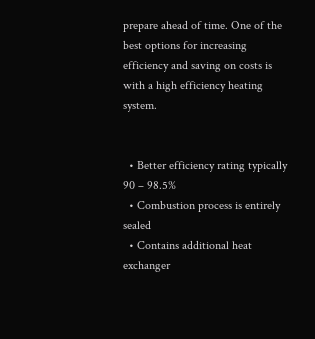prepare ahead of time. One of the best options for increasing efficiency and saving on costs is with a high efficiency heating system.


  • Better efficiency rating typically 90 – 98.5%
  • Combustion process is entirely sealed
  • Contains additional heat exchanger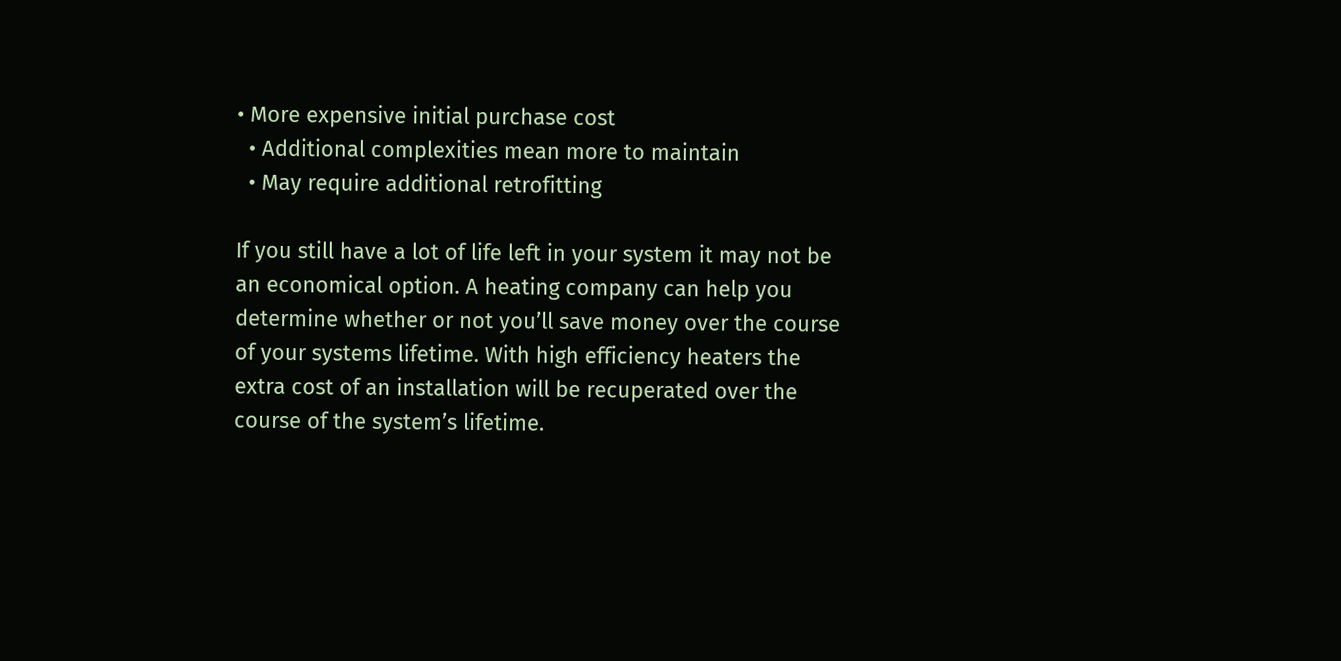• More expensive initial purchase cost
  • Additional complexities mean more to maintain
  • May require additional retrofitting

If you still have a lot of life left in your system it may not be an economical option. A heating company can help you determine whether or not you’ll save money over the course of your systems lifetime. With high efficiency heaters the extra cost of an installation will be recuperated over the course of the system’s lifetime.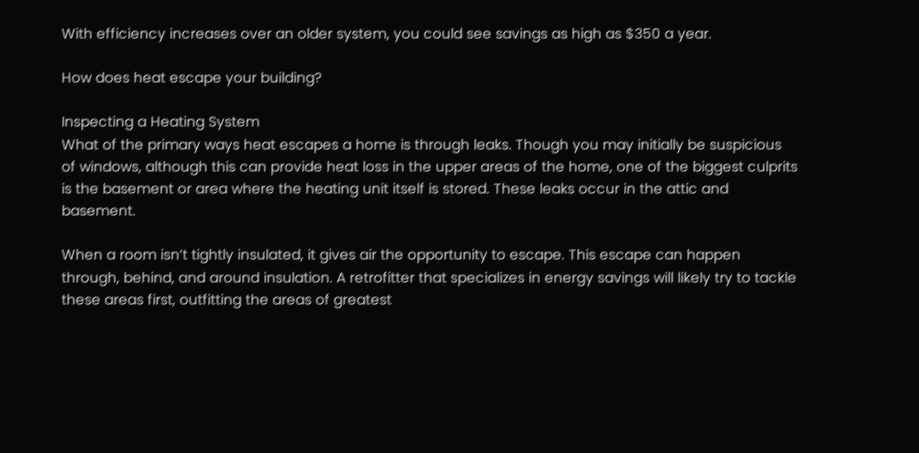With efficiency increases over an older system, you could see savings as high as $350 a year.

How does heat escape your building?

Inspecting a Heating System
What of the primary ways heat escapes a home is through leaks. Though you may initially be suspicious of windows, although this can provide heat loss in the upper areas of the home, one of the biggest culprits is the basement or area where the heating unit itself is stored. These leaks occur in the attic and basement.

When a room isn’t tightly insulated, it gives air the opportunity to escape. This escape can happen through, behind, and around insulation. A retrofitter that specializes in energy savings will likely try to tackle these areas first, outfitting the areas of greatest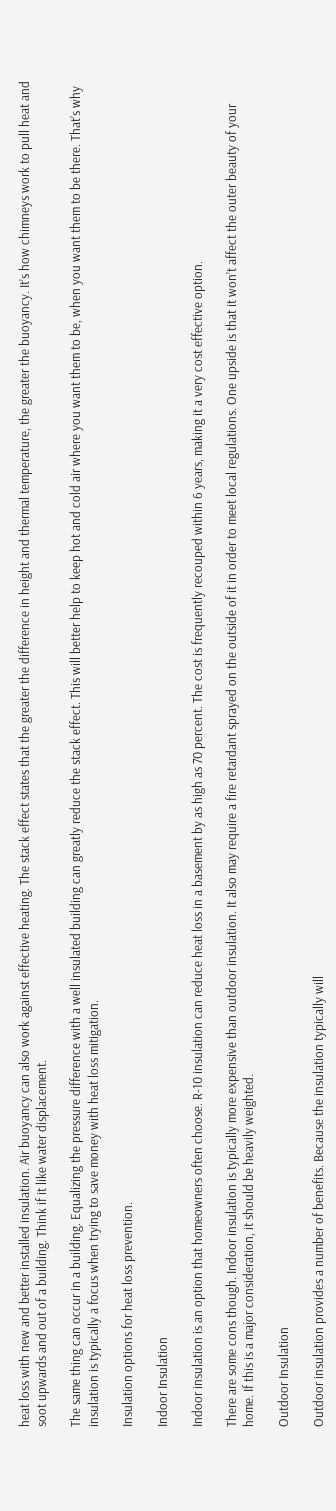heat loss with new and better installed insulation. Air buoyancy can also work against effective heating. The stack effect states that the greater the difference in height and thermal temperature, the greater the buoyancy. It’s how chimneys work to pull heat and soot upwards and out of a building. Think if it like water displacement.

The same thing can occur in a building. Equalizing the pressure difference with a well insulated building can greatly reduce the stack effect. This will better help to keep hot and cold air where you want them to be, when you want them to be there. That’s why insulation is typically a focus when trying to save money with heat loss mitigation.

Insulation options for heat loss prevention.

Indoor Insulation

Indoor insulation is an option that homeowners often choose. R-10 insulation can reduce heat loss in a basement by as high as 70 percent. The cost is frequently recouped within 6 years, making it a very cost effective option.

There are some cons though. Indoor insulation is typically more expensive than outdoor insulation. It also may require a fire retardant sprayed on the outside of it in order to meet local regulations. One upside is that it won’t affect the outer beauty of your home. If this is a major consideration, it should be heavily weighted.

Outdoor Insulation

Outdoor insulation provides a number of benefits. Because the insulation typically will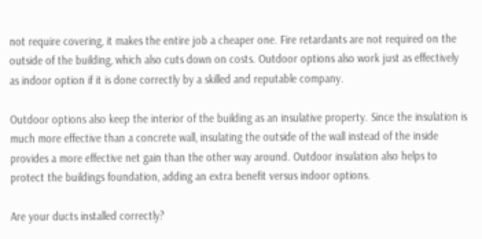not require covering, it makes the entire job a cheaper one. Fire retardants are not required on the outside of the building, which also cuts down on costs. Outdoor options also work just as effectively as indoor option if it is done correctly by a skilled and reputable company.

Outdoor options also keep the interior of the building as an insulative property. Since the insulation is much more effective than a concrete wall, insulating the outside of the wall instead of the inside provides a more effective net gain than the other way around. Outdoor insulation also helps to protect the buildings foundation, adding an extra benefit versus indoor options.

Are your ducts installed correctly?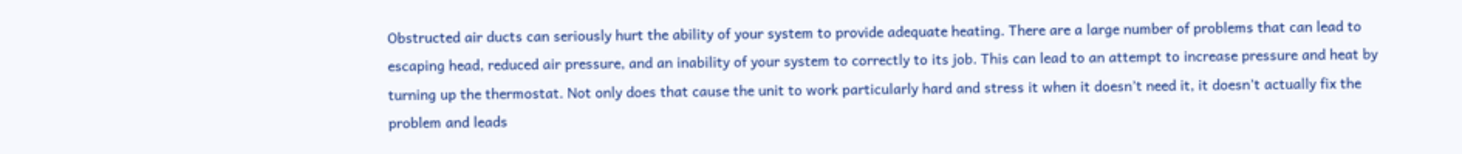Obstructed air ducts can seriously hurt the ability of your system to provide adequate heating. There are a large number of problems that can lead to escaping head, reduced air pressure, and an inability of your system to correctly to its job. This can lead to an attempt to increase pressure and heat by turning up the thermostat. Not only does that cause the unit to work particularly hard and stress it when it doesn’t need it, it doesn’t actually fix the problem and leads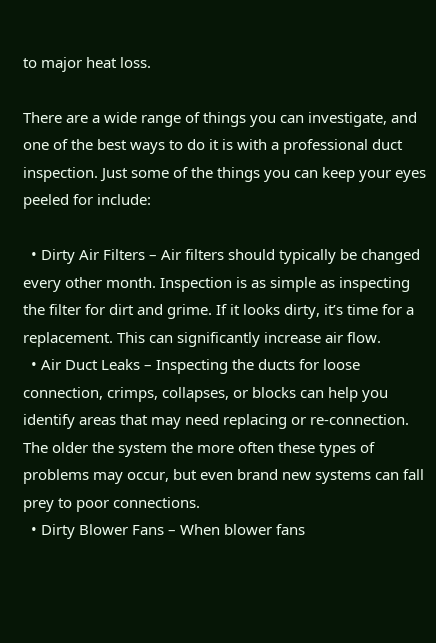to major heat loss.

There are a wide range of things you can investigate, and one of the best ways to do it is with a professional duct inspection. Just some of the things you can keep your eyes peeled for include:

  • Dirty Air Filters – Air filters should typically be changed every other month. Inspection is as simple as inspecting the filter for dirt and grime. If it looks dirty, it’s time for a replacement. This can significantly increase air flow.
  • Air Duct Leaks – Inspecting the ducts for loose connection, crimps, collapses, or blocks can help you identify areas that may need replacing or re-connection. The older the system the more often these types of problems may occur, but even brand new systems can fall prey to poor connections.
  • Dirty Blower Fans – When blower fans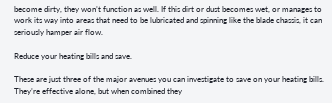become dirty, they won’t function as well. If this dirt or dust becomes wet, or manages to work its way into areas that need to be lubricated and spinning like the blade chassis, it can seriously hamper air flow.

Reduce your heating bills and save.

These are just three of the major avenues you can investigate to save on your heating bills. They’re effective alone, but when combined they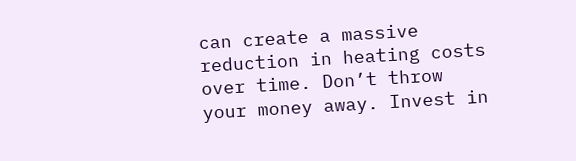can create a massive reduction in heating costs over time. Don’t throw your money away. Invest in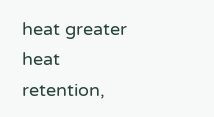heat greater heat retention,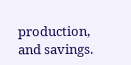production, and savings.